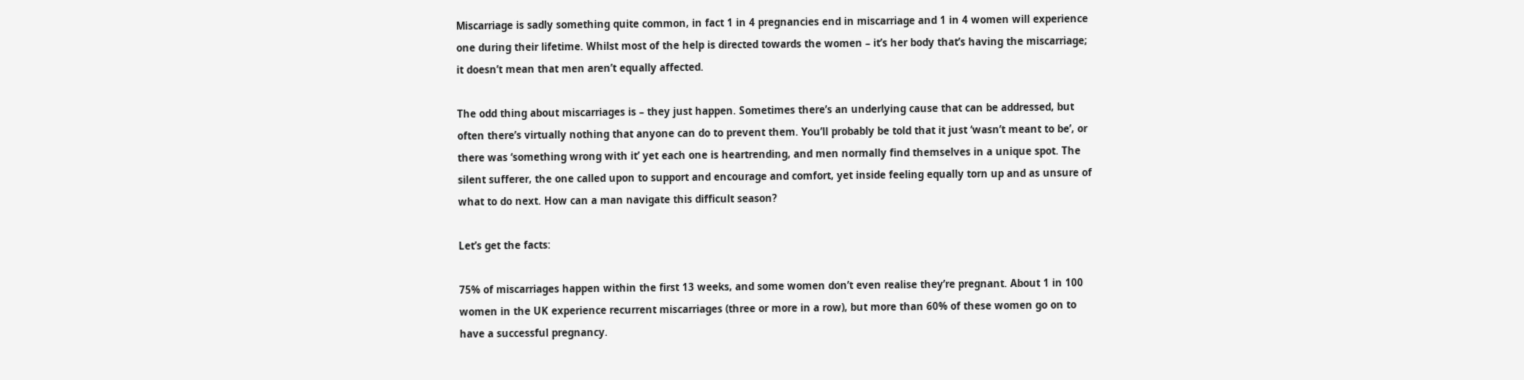Miscarriage is sadly something quite common, in fact 1 in 4 pregnancies end in miscarriage and 1 in 4 women will experience one during their lifetime. Whilst most of the help is directed towards the women – it’s her body that’s having the miscarriage; it doesn’t mean that men aren’t equally affected.

The odd thing about miscarriages is – they just happen. Sometimes there’s an underlying cause that can be addressed, but often there’s virtually nothing that anyone can do to prevent them. You’ll probably be told that it just ‘wasn’t meant to be’, or there was ‘something wrong with it’ yet each one is heartrending, and men normally find themselves in a unique spot. The silent sufferer, the one called upon to support and encourage and comfort, yet inside feeling equally torn up and as unsure of what to do next. How can a man navigate this difficult season?

Let’s get the facts:

75% of miscarriages happen within the first 13 weeks, and some women don’t even realise they’re pregnant. About 1 in 100 women in the UK experience recurrent miscarriages (three or more in a row), but more than 60% of these women go on to have a successful pregnancy.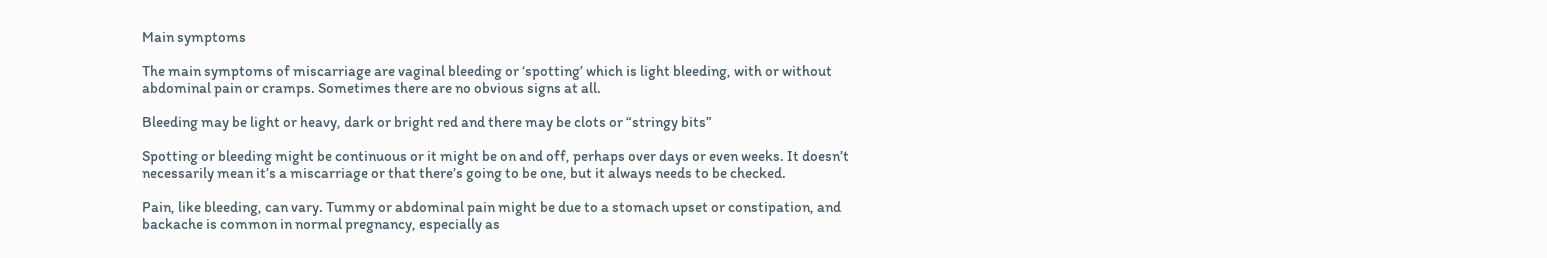Main symptoms

The main symptoms of miscarriage are vaginal bleeding or ‘spotting’ which is light bleeding, with or without abdominal pain or cramps. Sometimes there are no obvious signs at all.

Bleeding may be light or heavy, dark or bright red and there may be clots or “stringy bits”

Spotting or bleeding might be continuous or it might be on and off, perhaps over days or even weeks. It doesn’t necessarily mean it’s a miscarriage or that there’s going to be one, but it always needs to be checked.

Pain, like bleeding, can vary. Tummy or abdominal pain might be due to a stomach upset or constipation, and backache is common in normal pregnancy, especially as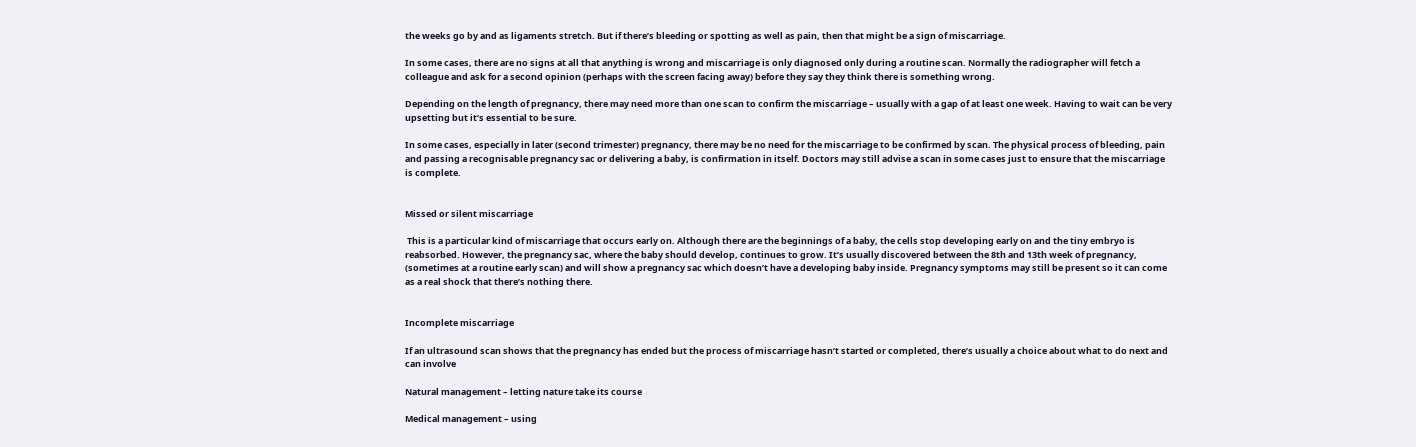the weeks go by and as ligaments stretch. But if there’s bleeding or spotting as well as pain, then that might be a sign of miscarriage.

In some cases, there are no signs at all that anything is wrong and miscarriage is only diagnosed only during a routine scan. Normally the radiographer will fetch a colleague and ask for a second opinion (perhaps with the screen facing away) before they say they think there is something wrong.

Depending on the length of pregnancy, there may need more than one scan to confirm the miscarriage – usually with a gap of at least one week. Having to wait can be very upsetting but it’s essential to be sure.

In some cases, especially in later (second trimester) pregnancy, there may be no need for the miscarriage to be confirmed by scan. The physical process of bleeding, pain and passing a recognisable pregnancy sac or delivering a baby, is confirmation in itself. Doctors may still advise a scan in some cases just to ensure that the miscarriage is complete.


Missed or silent miscarriage

 This is a particular kind of miscarriage that occurs early on. Although there are the beginnings of a baby, the cells stop developing early on and the tiny embryo is reabsorbed. However, the pregnancy sac, where the baby should develop, continues to grow. It’s usually discovered between the 8th and 13th week of pregnancy, (sometimes at a routine early scan) and will show a pregnancy sac which doesn’t have a developing baby inside. Pregnancy symptoms may still be present so it can come as a real shock that there’s nothing there.


Incomplete miscarriage

If an ultrasound scan shows that the pregnancy has ended but the process of miscarriage hasn’t started or completed, there’s usually a choice about what to do next and can involve

Natural management – letting nature take its course

Medical management – using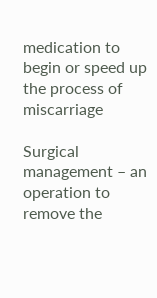medication to begin or speed up the process of miscarriage

Surgical management – an operation to remove the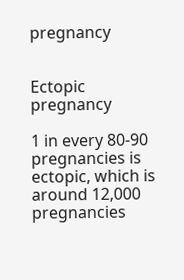pregnancy


Ectopic pregnancy

1 in every 80-90 pregnancies is ectopic, which is around 12,000 pregnancies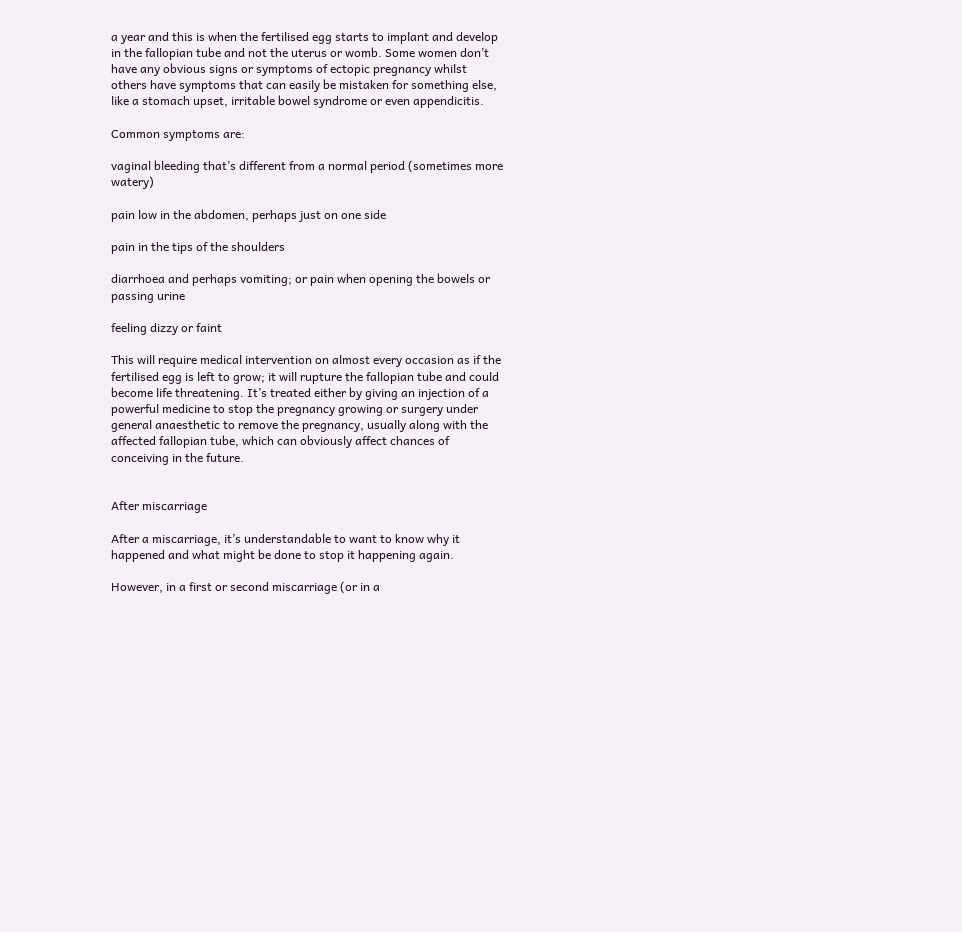a year and this is when the fertilised egg starts to implant and develop in the fallopian tube and not the uterus or womb. Some women don’t have any obvious signs or symptoms of ectopic pregnancy whilst others have symptoms that can easily be mistaken for something else, like a stomach upset, irritable bowel syndrome or even appendicitis.

Common symptoms are:

vaginal bleeding that’s different from a normal period (sometimes more watery)

pain low in the abdomen, perhaps just on one side

pain in the tips of the shoulders

diarrhoea and perhaps vomiting; or pain when opening the bowels or passing urine

feeling dizzy or faint

This will require medical intervention on almost every occasion as if the fertilised egg is left to grow; it will rupture the fallopian tube and could become life threatening. It’s treated either by giving an injection of a powerful medicine to stop the pregnancy growing or surgery under general anaesthetic to remove the pregnancy, usually along with the affected fallopian tube, which can obviously affect chances of conceiving in the future.


After miscarriage

After a miscarriage, it’s understandable to want to know why it happened and what might be done to stop it happening again.

However, in a first or second miscarriage (or in a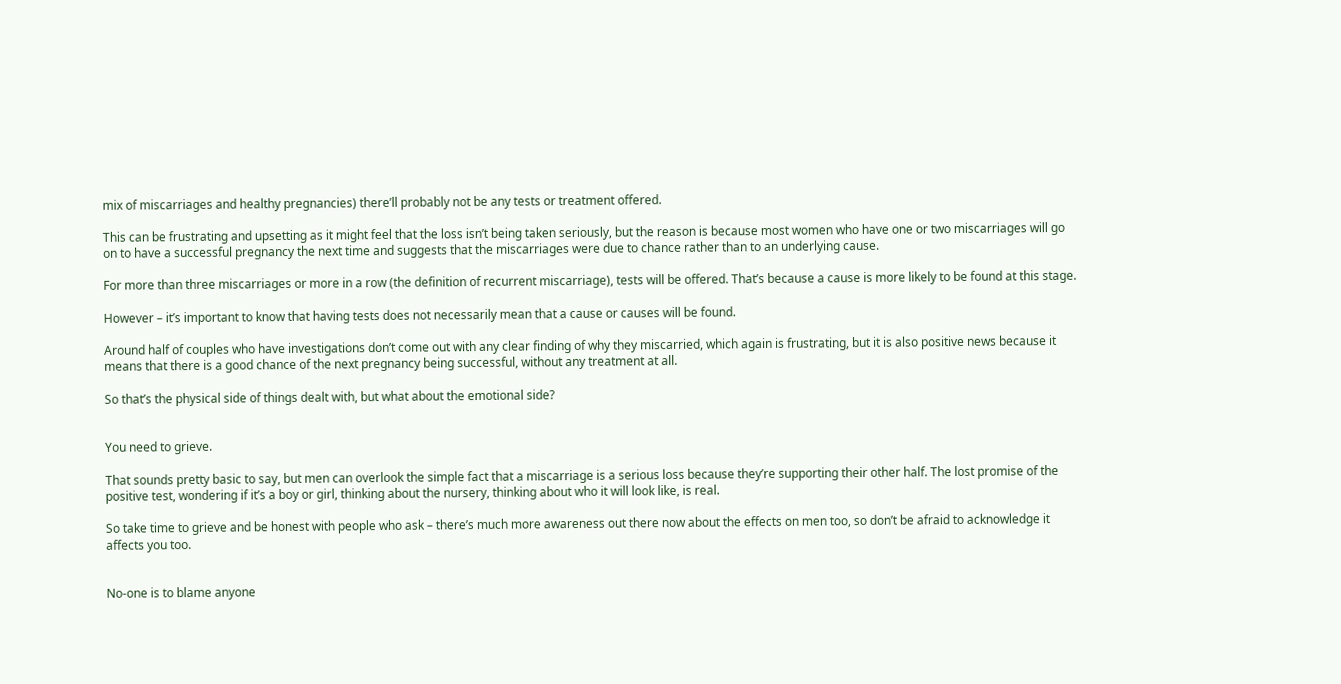mix of miscarriages and healthy pregnancies) there’ll probably not be any tests or treatment offered.

This can be frustrating and upsetting as it might feel that the loss isn’t being taken seriously, but the reason is because most women who have one or two miscarriages will go on to have a successful pregnancy the next time and suggests that the miscarriages were due to chance rather than to an underlying cause.

For more than three miscarriages or more in a row (the definition of recurrent miscarriage), tests will be offered. That’s because a cause is more likely to be found at this stage.

However – it’s important to know that having tests does not necessarily mean that a cause or causes will be found.

Around half of couples who have investigations don’t come out with any clear finding of why they miscarried, which again is frustrating, but it is also positive news because it means that there is a good chance of the next pregnancy being successful, without any treatment at all.

So that’s the physical side of things dealt with, but what about the emotional side?


You need to grieve.

That sounds pretty basic to say, but men can overlook the simple fact that a miscarriage is a serious loss because they’re supporting their other half. The lost promise of the positive test, wondering if it’s a boy or girl, thinking about the nursery, thinking about who it will look like, is real.

So take time to grieve and be honest with people who ask – there’s much more awareness out there now about the effects on men too, so don’t be afraid to acknowledge it affects you too.


No-one is to blame anyone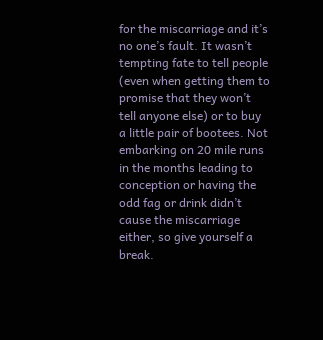for the miscarriage and it’s no one’s fault. It wasn’t tempting fate to tell people (even when getting them to promise that they won’t tell anyone else) or to buy a little pair of bootees. Not embarking on 20 mile runs in the months leading to conception or having the odd fag or drink didn’t cause the miscarriage either, so give yourself a break.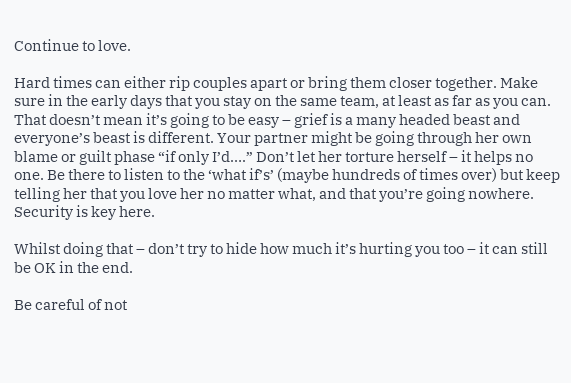Continue to love.

Hard times can either rip couples apart or bring them closer together. Make sure in the early days that you stay on the same team, at least as far as you can. That doesn’t mean it’s going to be easy – grief is a many headed beast and everyone’s beast is different. Your partner might be going through her own blame or guilt phase “if only I’d….” Don’t let her torture herself – it helps no one. Be there to listen to the ‘what if’s’ (maybe hundreds of times over) but keep telling her that you love her no matter what, and that you’re going nowhere. Security is key here.

Whilst doing that – don’t try to hide how much it’s hurting you too – it can still be OK in the end.

Be careful of not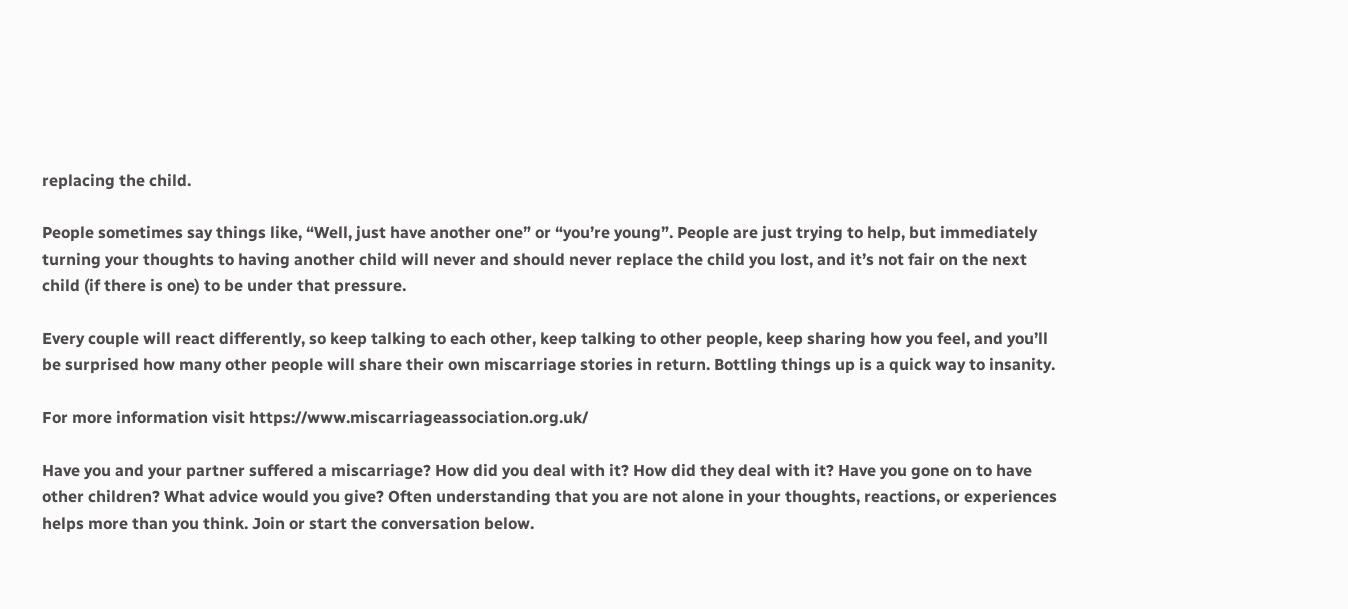replacing the child.

People sometimes say things like, “Well, just have another one” or “you’re young”. People are just trying to help, but immediately turning your thoughts to having another child will never and should never replace the child you lost, and it’s not fair on the next child (if there is one) to be under that pressure.

Every couple will react differently, so keep talking to each other, keep talking to other people, keep sharing how you feel, and you’ll be surprised how many other people will share their own miscarriage stories in return. Bottling things up is a quick way to insanity.

For more information visit https://www.miscarriageassociation.org.uk/

Have you and your partner suffered a miscarriage? How did you deal with it? How did they deal with it? Have you gone on to have other children? What advice would you give? Often understanding that you are not alone in your thoughts, reactions, or experiences helps more than you think. Join or start the conversation below.